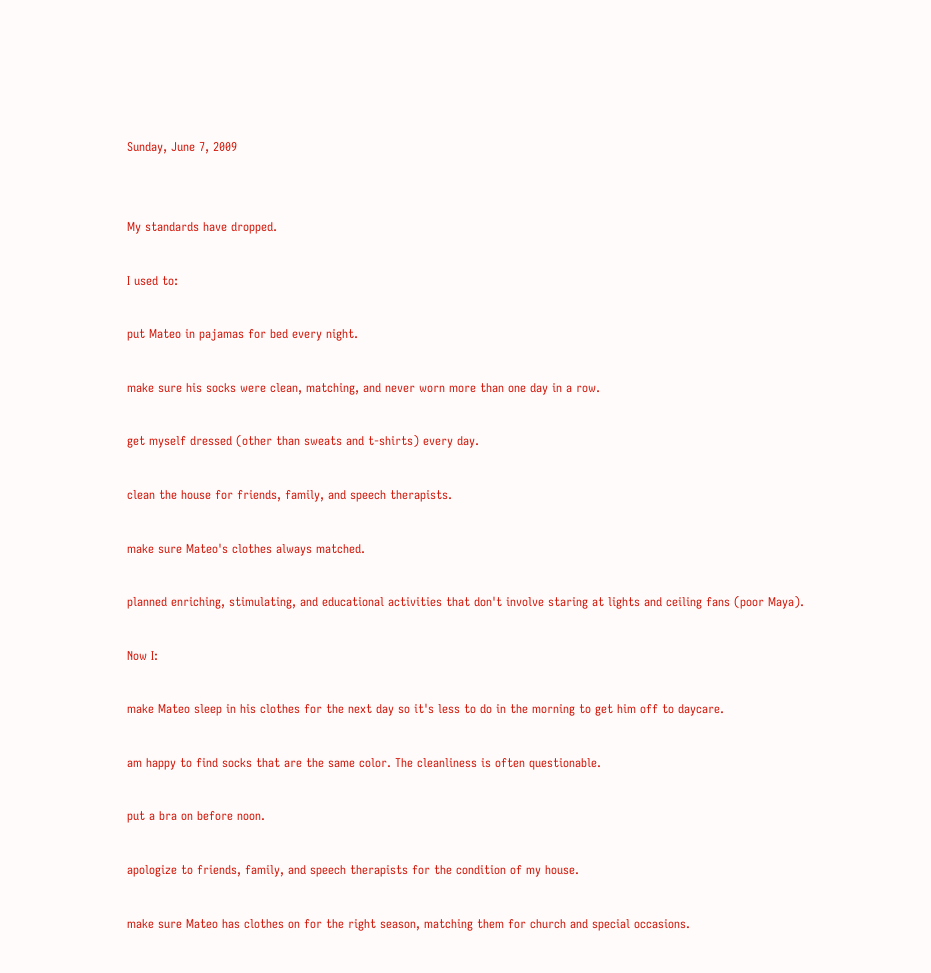Sunday, June 7, 2009


My standards have dropped.

I used to:

put Mateo in pajamas for bed every night.

make sure his socks were clean, matching, and never worn more than one day in a row.

get myself dressed (other than sweats and t-shirts) every day.

clean the house for friends, family, and speech therapists.

make sure Mateo's clothes always matched.

planned enriching, stimulating, and educational activities that don't involve staring at lights and ceiling fans (poor Maya).

Now I:

make Mateo sleep in his clothes for the next day so it's less to do in the morning to get him off to daycare.

am happy to find socks that are the same color. The cleanliness is often questionable.

put a bra on before noon.

apologize to friends, family, and speech therapists for the condition of my house.

make sure Mateo has clothes on for the right season, matching them for church and special occasions.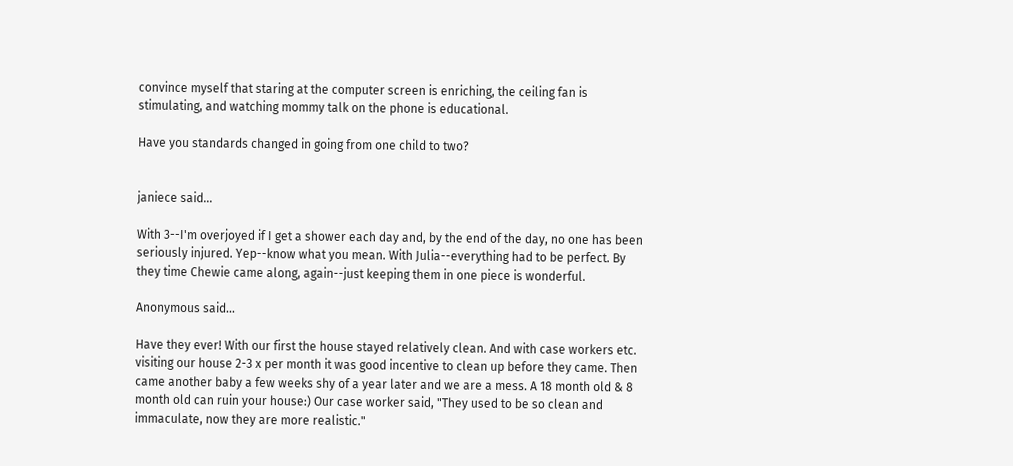convince myself that staring at the computer screen is enriching, the ceiling fan is stimulating, and watching mommy talk on the phone is educational.

Have you standards changed in going from one child to two?


janiece said...

With 3--I'm overjoyed if I get a shower each day and, by the end of the day, no one has been seriously injured. Yep--know what you mean. With Julia--everything had to be perfect. By they time Chewie came along, again--just keeping them in one piece is wonderful.

Anonymous said...

Have they ever! With our first the house stayed relatively clean. And with case workers etc. visiting our house 2-3 x per month it was good incentive to clean up before they came. Then came another baby a few weeks shy of a year later and we are a mess. A 18 month old & 8 month old can ruin your house:) Our case worker said, "They used to be so clean and immaculate, now they are more realistic."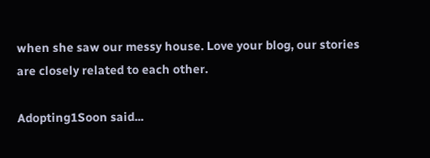when she saw our messy house. Love your blog, our stories are closely related to each other.

Adopting1Soon said...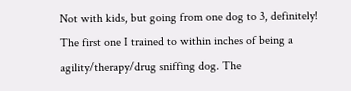Not with kids, but going from one dog to 3, definitely! The first one I trained to within inches of being a agility/therapy/drug sniffing dog. The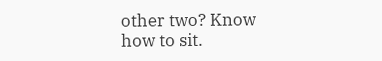other two? Know how to sit.